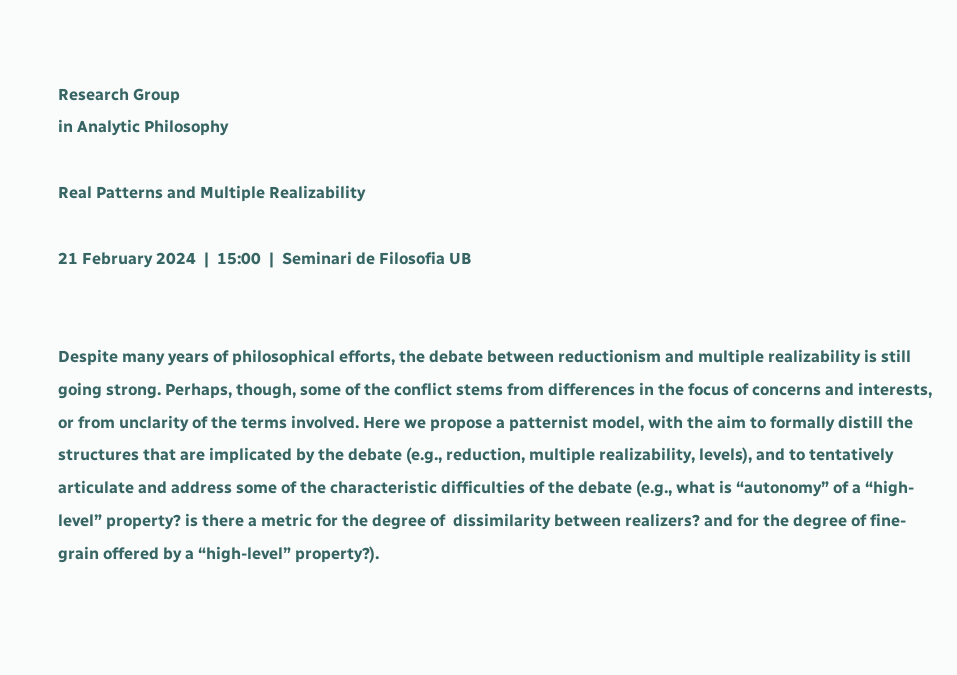Research Group
in Analytic Philosophy

Real Patterns and Multiple Realizability

21 February 2024  |  15:00  |  Seminari de Filosofia UB


Despite many years of philosophical efforts, the debate between reductionism and multiple realizability is still going strong. Perhaps, though, some of the conflict stems from differences in the focus of concerns and interests, or from unclarity of the terms involved. Here we propose a patternist model, with the aim to formally distill the structures that are implicated by the debate (e.g., reduction, multiple realizability, levels), and to tentatively articulate and address some of the characteristic difficulties of the debate (e.g., what is “autonomy” of a “high-level” property? is there a metric for the degree of  dissimilarity between realizers? and for the degree of fine-grain offered by a “high-level” property?).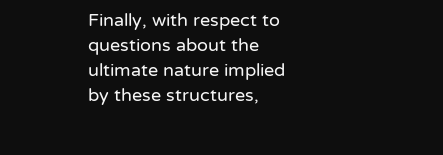Finally, with respect to questions about the ultimate nature implied by these structures,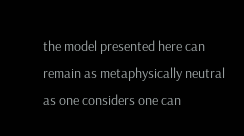the model presented here can remain as metaphysically neutral as one considers one can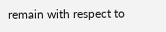remain with respect to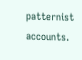patternist accounts.